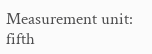Measurement unit: fifth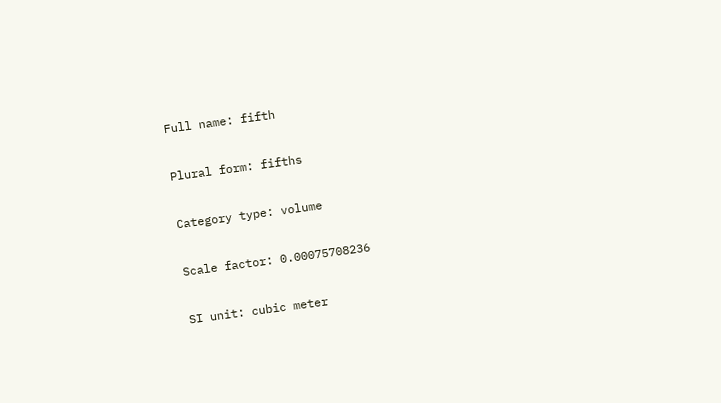Full name: fifth

Plural form: fifths

Category type: volume

Scale factor: 0.00075708236

SI unit: cubic meter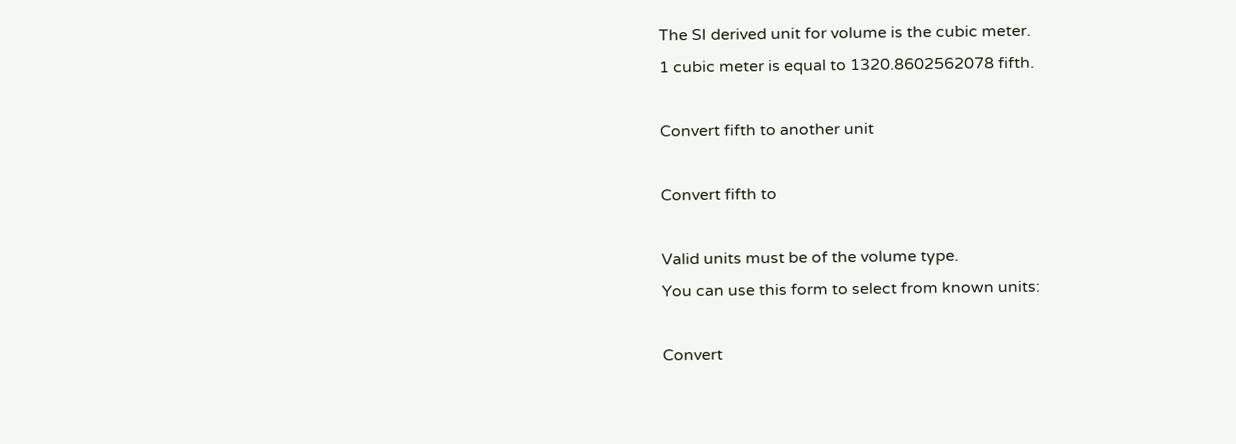The SI derived unit for volume is the cubic meter.
1 cubic meter is equal to 1320.8602562078 fifth.

Convert fifth to another unit

Convert fifth to

Valid units must be of the volume type.
You can use this form to select from known units:

Convert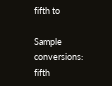fifth to

Sample conversions: fifth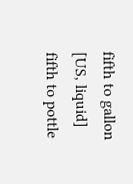fifth to gallon [US, liquid]
fifth to pottle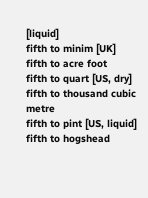[liquid]
fifth to minim [UK]
fifth to acre foot
fifth to quart [US, dry]
fifth to thousand cubic metre
fifth to pint [US, liquid]
fifth to hogshead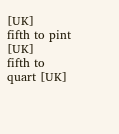[UK]
fifth to pint [UK]
fifth to quart [UK]